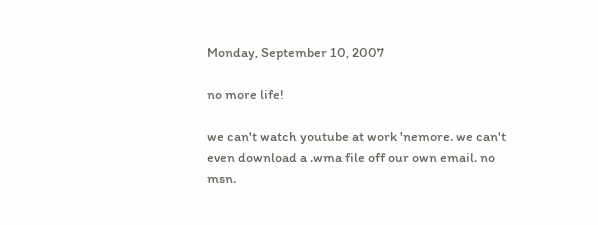Monday, September 10, 2007

no more life!

we can't watch youtube at work 'nemore. we can't even download a .wma file off our own email. no msn.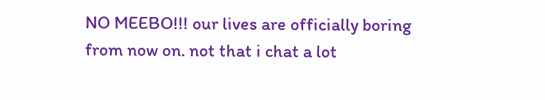NO MEEBO!!! our lives are officially boring from now on. not that i chat a lot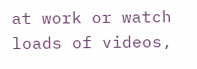at work or watch loads of videos,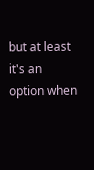but at least it's an option when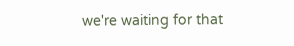we're waiting for that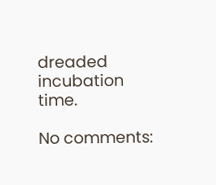dreaded incubation time.

No comments: